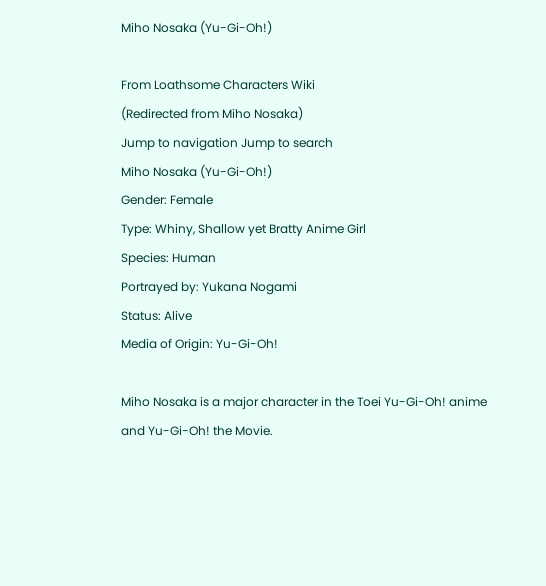Miho Nosaka (Yu-Gi-Oh!)

From Loathsome Characters Wiki
(Redirected from Miho Nosaka)
Jump to navigation Jump to search
Miho Nosaka (Yu-Gi-Oh!)
Gender: Female
Type: Whiny, Shallow yet Bratty Anime Girl
Species: Human
Portrayed by: Yukana Nogami
Status: Alive
Media of Origin: Yu-Gi-Oh!

Miho Nosaka is a major character in the Toei Yu-Gi-Oh! anime and Yu-Gi-Oh! the Movie.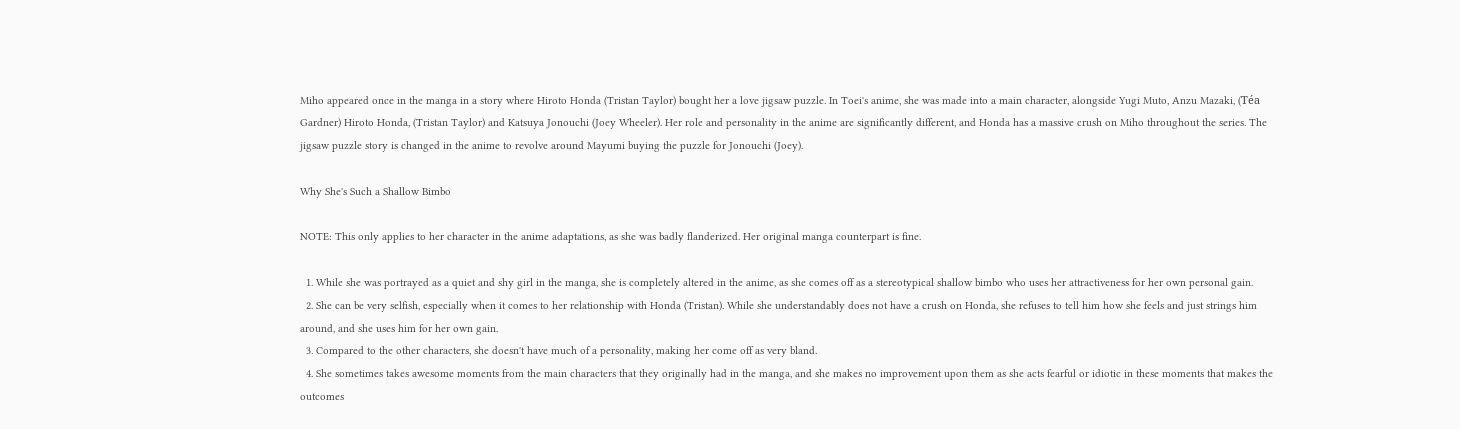Miho appeared once in the manga in a story where Hiroto Honda (Tristan Taylor) bought her a love jigsaw puzzle. In Toei's anime, she was made into a main character, alongside Yugi Muto, Anzu Mazaki, (Téa Gardner) Hiroto Honda, (Tristan Taylor) and Katsuya Jonouchi (Joey Wheeler). Her role and personality in the anime are significantly different, and Honda has a massive crush on Miho throughout the series. The jigsaw puzzle story is changed in the anime to revolve around Mayumi buying the puzzle for Jonouchi (Joey).

Why She's Such a Shallow Bimbo

NOTE: This only applies to her character in the anime adaptations, as she was badly flanderized. Her original manga counterpart is fine.

  1. While she was portrayed as a quiet and shy girl in the manga, she is completely altered in the anime, as she comes off as a stereotypical shallow bimbo who uses her attractiveness for her own personal gain.
  2. She can be very selfish, especially when it comes to her relationship with Honda (Tristan). While she understandably does not have a crush on Honda, she refuses to tell him how she feels and just strings him around, and she uses him for her own gain.
  3. Compared to the other characters, she doesn't have much of a personality, making her come off as very bland.
  4. She sometimes takes awesome moments from the main characters that they originally had in the manga, and she makes no improvement upon them as she acts fearful or idiotic in these moments that makes the outcomes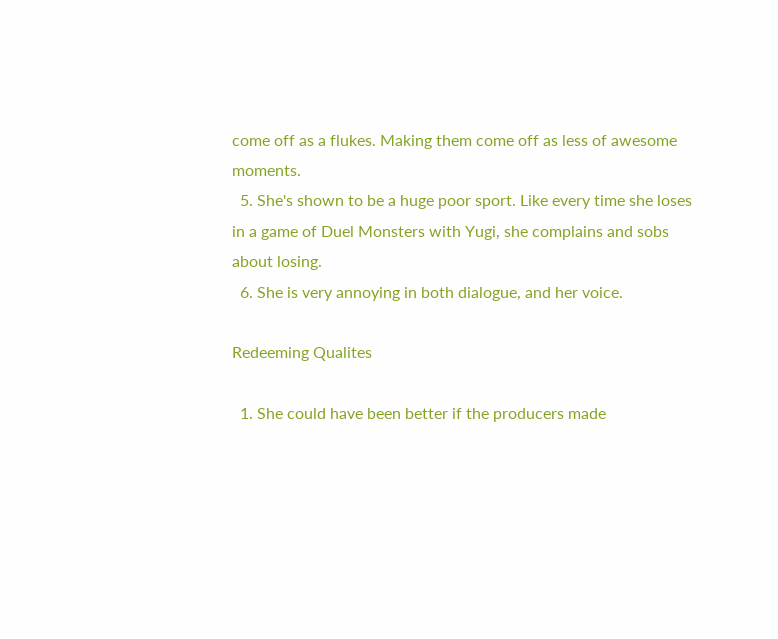come off as a flukes. Making them come off as less of awesome moments.
  5. She's shown to be a huge poor sport. Like every time she loses in a game of Duel Monsters with Yugi, she complains and sobs about losing.
  6. She is very annoying in both dialogue, and her voice.

Redeeming Qualites

  1. She could have been better if the producers made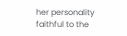her personality faithful to the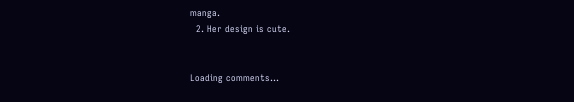manga.
  2. Her design is cute.


Loading comments...